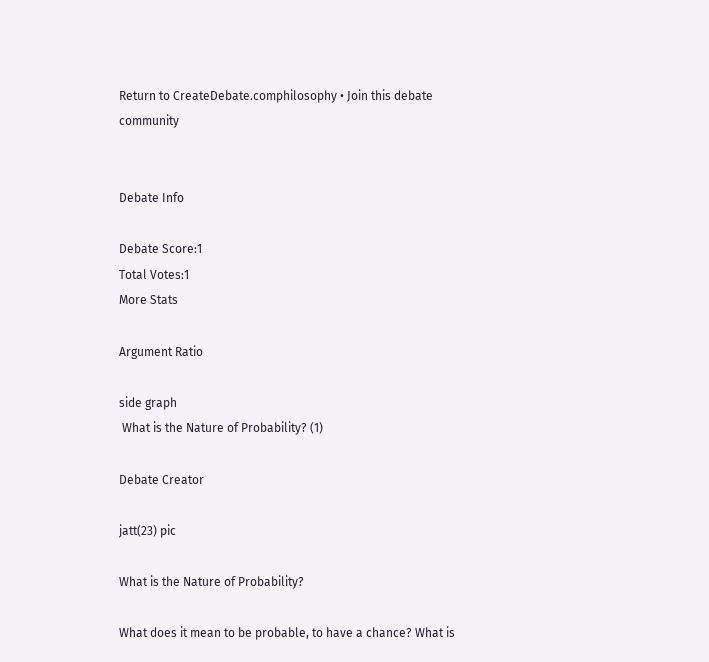Return to CreateDebate.comphilosophy • Join this debate community


Debate Info

Debate Score:1
Total Votes:1
More Stats

Argument Ratio

side graph
 What is the Nature of Probability? (1)

Debate Creator

jatt(23) pic

What is the Nature of Probability?

What does it mean to be probable, to have a chance? What is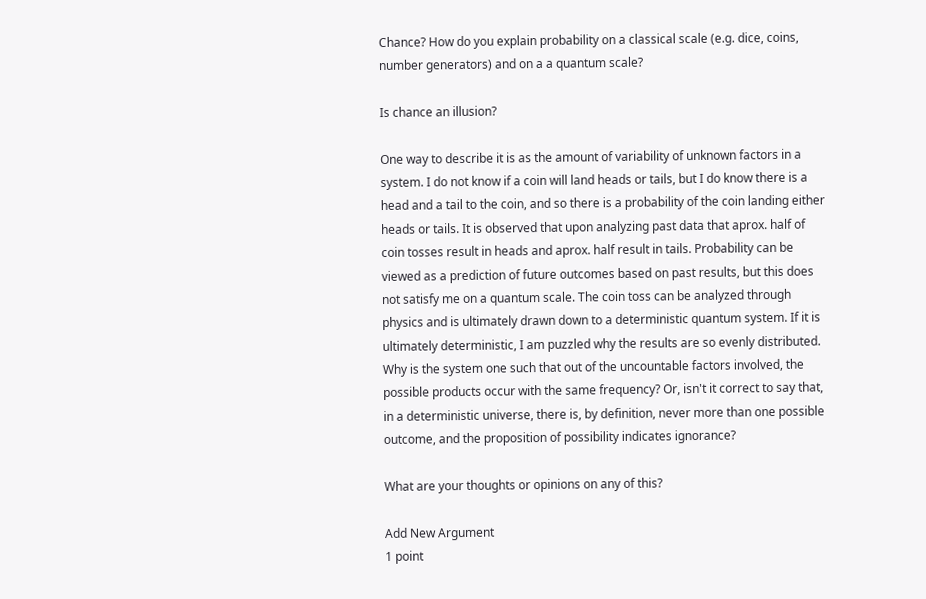Chance? How do you explain probability on a classical scale (e.g. dice, coins, number generators) and on a a quantum scale?

Is chance an illusion?

One way to describe it is as the amount of variability of unknown factors in a system. I do not know if a coin will land heads or tails, but I do know there is a head and a tail to the coin, and so there is a probability of the coin landing either heads or tails. It is observed that upon analyzing past data that aprox. half of coin tosses result in heads and aprox. half result in tails. Probability can be viewed as a prediction of future outcomes based on past results, but this does not satisfy me on a quantum scale. The coin toss can be analyzed through physics and is ultimately drawn down to a deterministic quantum system. If it is ultimately deterministic, I am puzzled why the results are so evenly distributed. Why is the system one such that out of the uncountable factors involved, the possible products occur with the same frequency? Or, isn't it correct to say that, in a deterministic universe, there is, by definition, never more than one possible outcome, and the proposition of possibility indicates ignorance?

What are your thoughts or opinions on any of this?

Add New Argument
1 point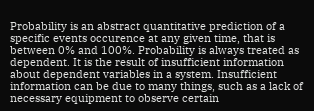Probability is an abstract quantitative prediction of a specific events occurence at any given time, that is between 0% and 100%. Probability is always treated as dependent. It is the result of insufficient information about dependent variables in a system. Insufficient information can be due to many things, such as a lack of necessary equipment to observe certain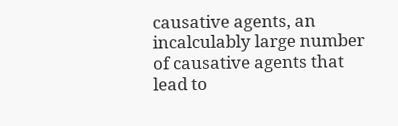causative agents, an incalculably large number of causative agents that lead to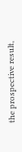the prospective result,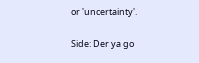or 'uncertainty'.

Side: Der ya go